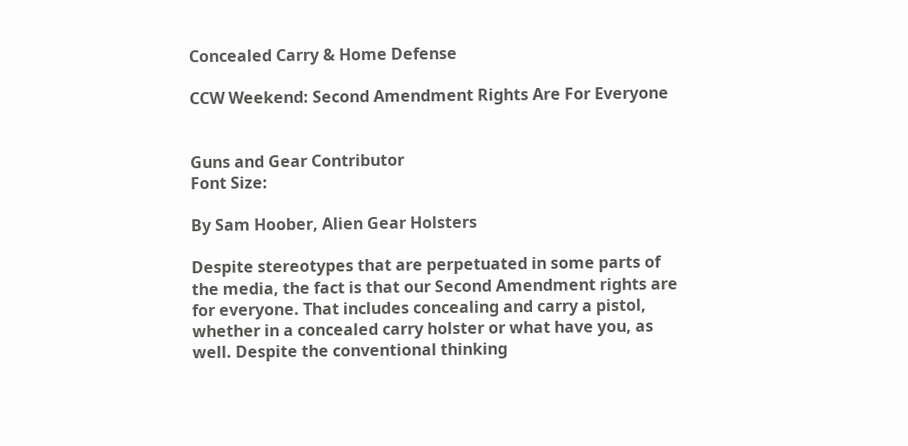Concealed Carry & Home Defense

CCW Weekend: Second Amendment Rights Are For Everyone


Guns and Gear Contributor
Font Size:

By Sam Hoober, Alien Gear Holsters

Despite stereotypes that are perpetuated in some parts of the media, the fact is that our Second Amendment rights are for everyone. That includes concealing and carry a pistol, whether in a concealed carry holster or what have you, as well. Despite the conventional thinking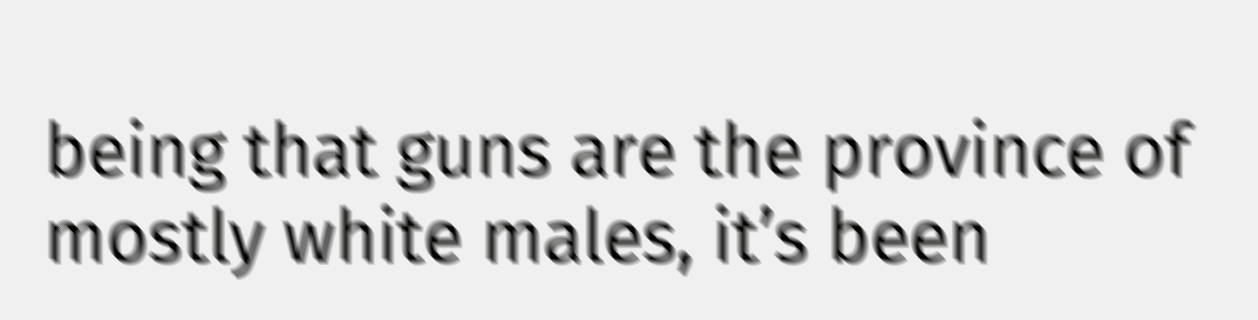being that guns are the province of mostly white males, it’s been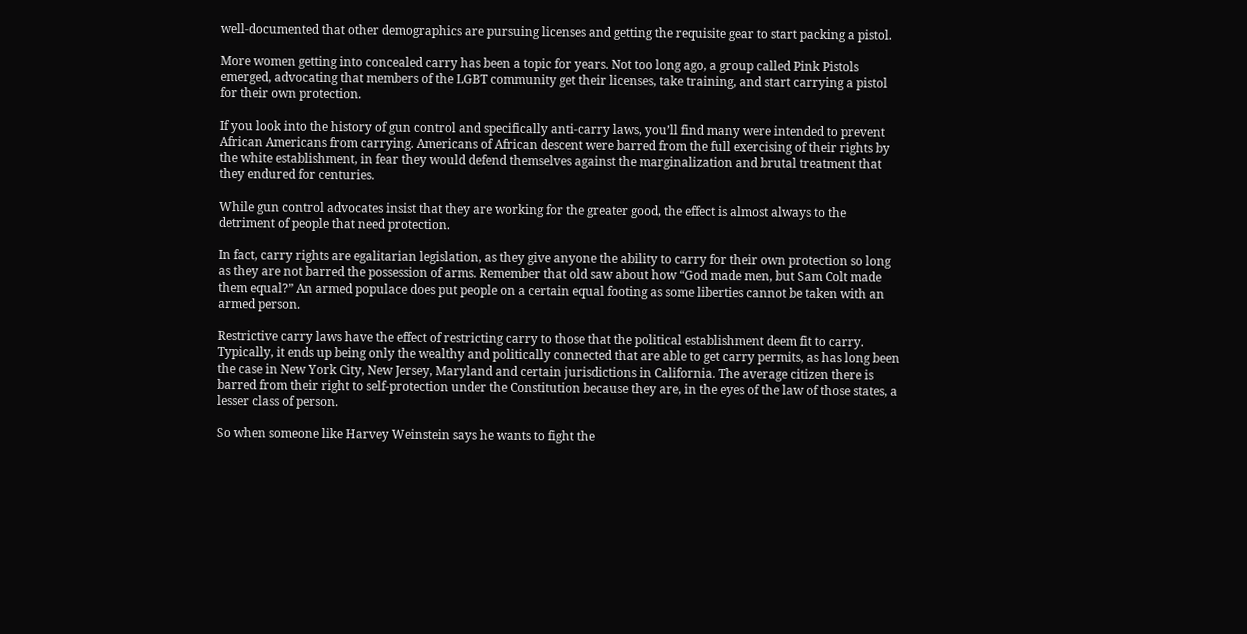well-documented that other demographics are pursuing licenses and getting the requisite gear to start packing a pistol.

More women getting into concealed carry has been a topic for years. Not too long ago, a group called Pink Pistols emerged, advocating that members of the LGBT community get their licenses, take training, and start carrying a pistol for their own protection.

If you look into the history of gun control and specifically anti-carry laws, you’ll find many were intended to prevent African Americans from carrying. Americans of African descent were barred from the full exercising of their rights by the white establishment, in fear they would defend themselves against the marginalization and brutal treatment that they endured for centuries.

While gun control advocates insist that they are working for the greater good, the effect is almost always to the detriment of people that need protection.

In fact, carry rights are egalitarian legislation, as they give anyone the ability to carry for their own protection so long as they are not barred the possession of arms. Remember that old saw about how “God made men, but Sam Colt made them equal?” An armed populace does put people on a certain equal footing as some liberties cannot be taken with an armed person.

Restrictive carry laws have the effect of restricting carry to those that the political establishment deem fit to carry.  Typically, it ends up being only the wealthy and politically connected that are able to get carry permits, as has long been the case in New York City, New Jersey, Maryland and certain jurisdictions in California. The average citizen there is barred from their right to self-protection under the Constitution because they are, in the eyes of the law of those states, a lesser class of person.

So when someone like Harvey Weinstein says he wants to fight the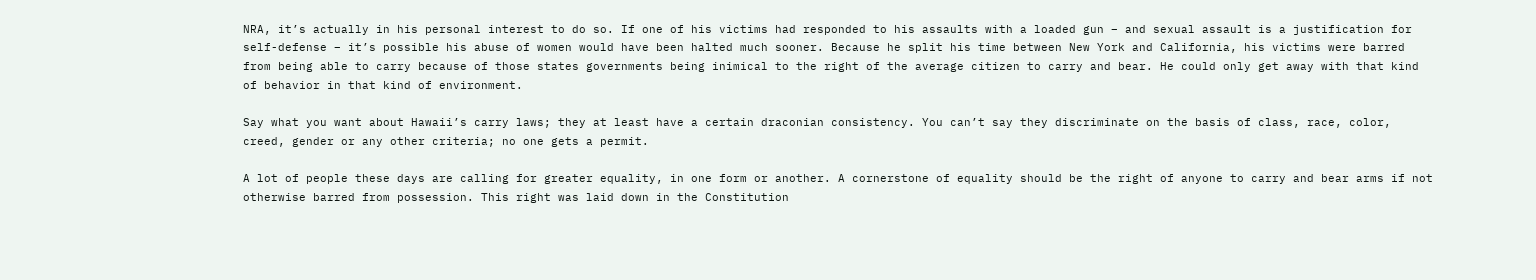NRA, it’s actually in his personal interest to do so. If one of his victims had responded to his assaults with a loaded gun – and sexual assault is a justification for self-defense – it’s possible his abuse of women would have been halted much sooner. Because he split his time between New York and California, his victims were barred from being able to carry because of those states governments being inimical to the right of the average citizen to carry and bear. He could only get away with that kind of behavior in that kind of environment.

Say what you want about Hawaii’s carry laws; they at least have a certain draconian consistency. You can’t say they discriminate on the basis of class, race, color, creed, gender or any other criteria; no one gets a permit.

A lot of people these days are calling for greater equality, in one form or another. A cornerstone of equality should be the right of anyone to carry and bear arms if not otherwise barred from possession. This right was laid down in the Constitution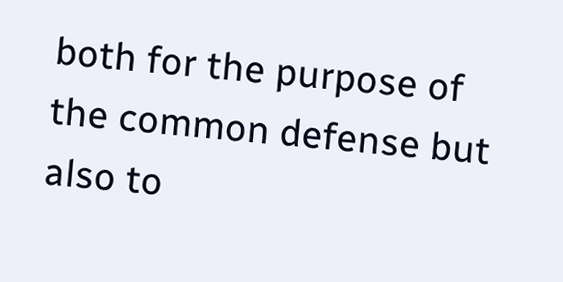both for the purpose of the common defense but also to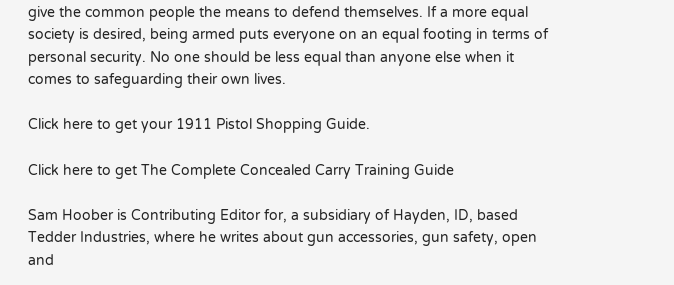give the common people the means to defend themselves. If a more equal society is desired, being armed puts everyone on an equal footing in terms of personal security. No one should be less equal than anyone else when it comes to safeguarding their own lives.

Click here to get your 1911 Pistol Shopping Guide.

Click here to get The Complete Concealed Carry Training Guide

Sam Hoober is Contributing Editor for, a subsidiary of Hayden, ID, based Tedder Industries, where he writes about gun accessories, gun safety, open and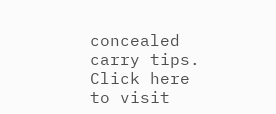concealed carry tips. Click here to visit